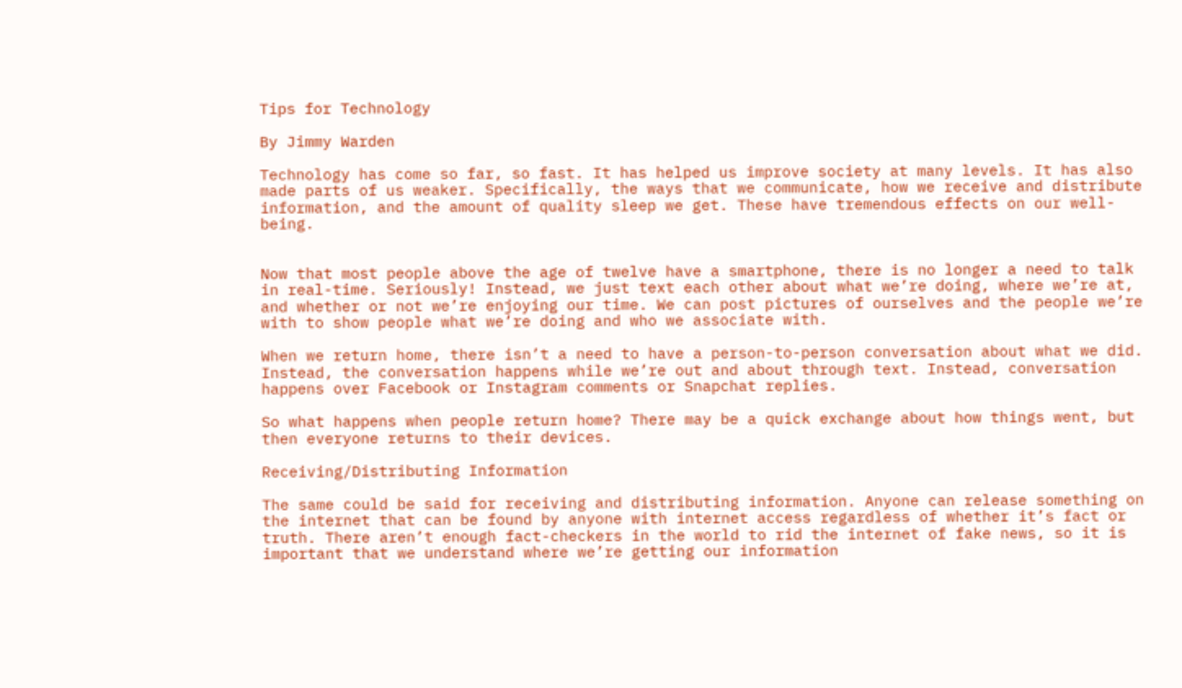Tips for Technology

By Jimmy Warden

Technology has come so far, so fast. It has helped us improve society at many levels. It has also made parts of us weaker. Specifically, the ways that we communicate, how we receive and distribute information, and the amount of quality sleep we get. These have tremendous effects on our well-being.


Now that most people above the age of twelve have a smartphone, there is no longer a need to talk in real-time. Seriously! Instead, we just text each other about what we’re doing, where we’re at, and whether or not we’re enjoying our time. We can post pictures of ourselves and the people we’re with to show people what we’re doing and who we associate with.

When we return home, there isn’t a need to have a person-to-person conversation about what we did. Instead, the conversation happens while we’re out and about through text. Instead, conversation happens over Facebook or Instagram comments or Snapchat replies.

So what happens when people return home? There may be a quick exchange about how things went, but then everyone returns to their devices.

Receiving/Distributing Information

The same could be said for receiving and distributing information. Anyone can release something on the internet that can be found by anyone with internet access regardless of whether it’s fact or truth. There aren’t enough fact-checkers in the world to rid the internet of fake news, so it is important that we understand where we’re getting our information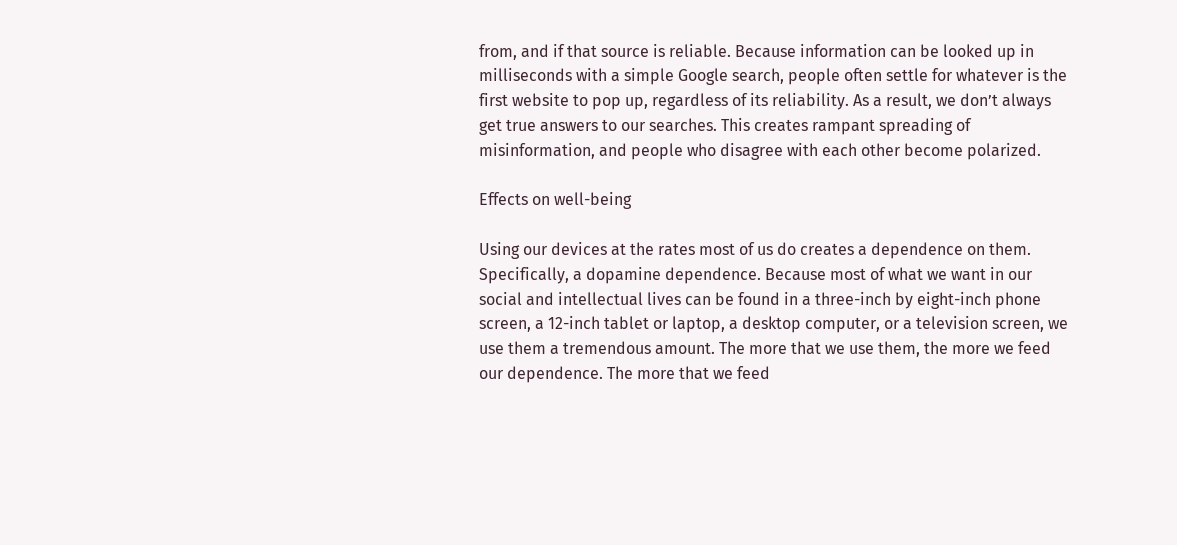from, and if that source is reliable. Because information can be looked up in milliseconds with a simple Google search, people often settle for whatever is the first website to pop up, regardless of its reliability. As a result, we don’t always get true answers to our searches. This creates rampant spreading of misinformation, and people who disagree with each other become polarized.

Effects on well-being

Using our devices at the rates most of us do creates a dependence on them. Specifically, a dopamine dependence. Because most of what we want in our social and intellectual lives can be found in a three-inch by eight-inch phone screen, a 12-inch tablet or laptop, a desktop computer, or a television screen, we use them a tremendous amount. The more that we use them, the more we feed our dependence. The more that we feed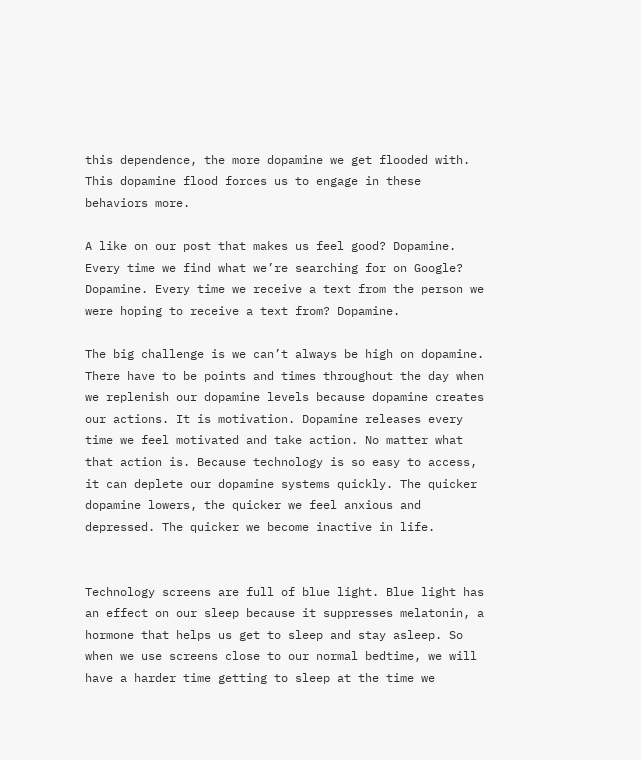this dependence, the more dopamine we get flooded with. This dopamine flood forces us to engage in these behaviors more.

A like on our post that makes us feel good? Dopamine. Every time we find what we’re searching for on Google? Dopamine. Every time we receive a text from the person we were hoping to receive a text from? Dopamine.

The big challenge is we can’t always be high on dopamine. There have to be points and times throughout the day when we replenish our dopamine levels because dopamine creates our actions. It is motivation. Dopamine releases every time we feel motivated and take action. No matter what that action is. Because technology is so easy to access, it can deplete our dopamine systems quickly. The quicker dopamine lowers, the quicker we feel anxious and depressed. The quicker we become inactive in life.


Technology screens are full of blue light. Blue light has an effect on our sleep because it suppresses melatonin, a hormone that helps us get to sleep and stay asleep. So when we use screens close to our normal bedtime, we will have a harder time getting to sleep at the time we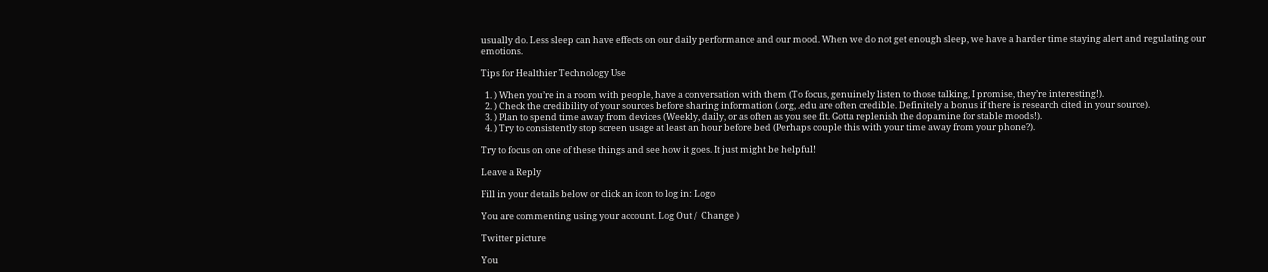usually do. Less sleep can have effects on our daily performance and our mood. When we do not get enough sleep, we have a harder time staying alert and regulating our emotions.

Tips for Healthier Technology Use

  1. ) When you’re in a room with people, have a conversation with them (To focus, genuinely listen to those talking, I promise, they’re interesting!).
  2. ) Check the credibility of your sources before sharing information (.org, .edu are often credible. Definitely a bonus if there is research cited in your source).
  3. ) Plan to spend time away from devices (Weekly, daily, or as often as you see fit. Gotta replenish the dopamine for stable moods!).
  4. ) Try to consistently stop screen usage at least an hour before bed (Perhaps couple this with your time away from your phone?).

Try to focus on one of these things and see how it goes. It just might be helpful!

Leave a Reply

Fill in your details below or click an icon to log in: Logo

You are commenting using your account. Log Out /  Change )

Twitter picture

You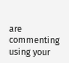are commenting using your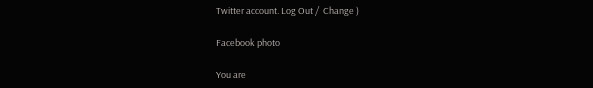Twitter account. Log Out /  Change )

Facebook photo

You are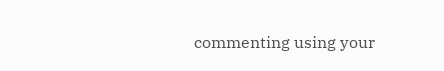commenting using your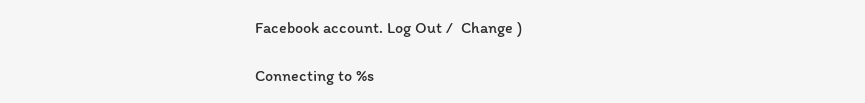Facebook account. Log Out /  Change )

Connecting to %s